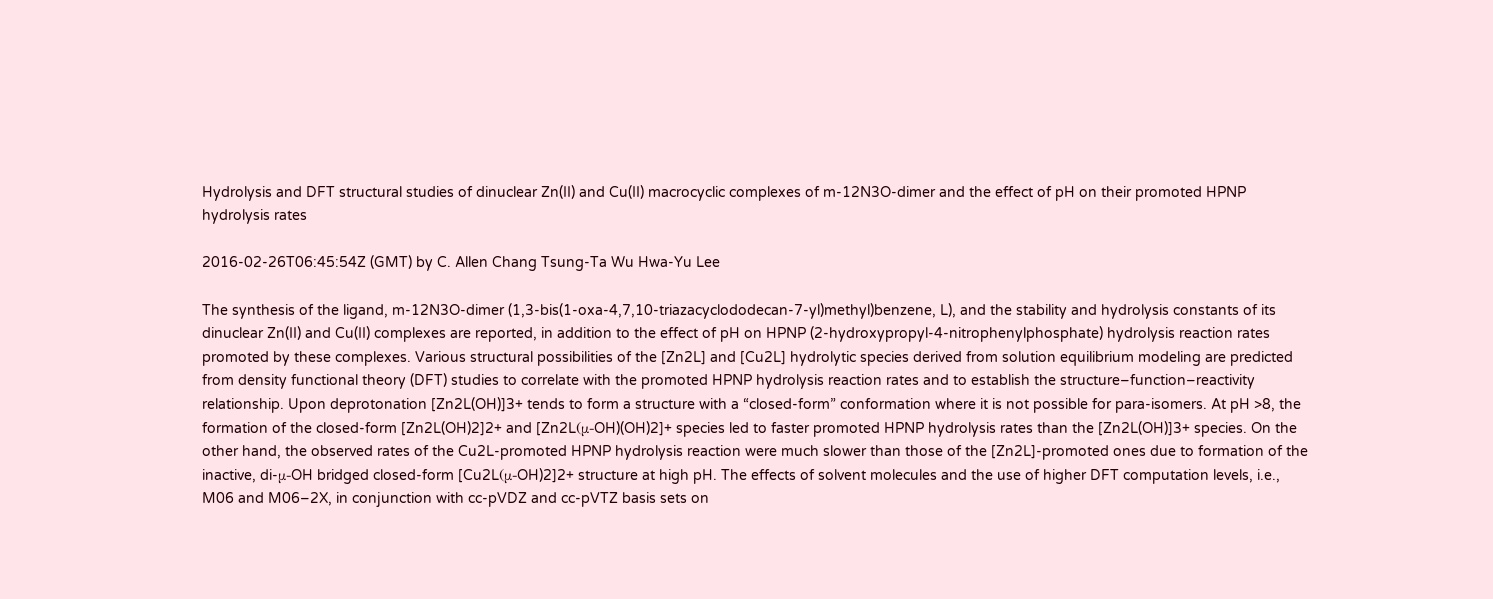Hydrolysis and DFT structural studies of dinuclear Zn(II) and Cu(II) macrocyclic complexes of m-12N3O-dimer and the effect of pH on their promoted HPNP hydrolysis rates

2016-02-26T06:45:54Z (GMT) by C. Allen Chang Tsung-Ta Wu Hwa-Yu Lee

The synthesis of the ligand, m-12N3O-dimer (1,3-bis(1-oxa-4,7,10-triazacyclododecan-7-yl)methyl)benzene, L), and the stability and hydrolysis constants of its dinuclear Zn(II) and Cu(II) complexes are reported, in addition to the effect of pH on HPNP (2-hydroxypropyl-4-nitrophenylphosphate) hydrolysis reaction rates promoted by these complexes. Various structural possibilities of the [Zn2L] and [Cu2L] hydrolytic species derived from solution equilibrium modeling are predicted from density functional theory (DFT) studies to correlate with the promoted HPNP hydrolysis reaction rates and to establish the structure–function–reactivity relationship. Upon deprotonation [Zn2L(OH)]3+ tends to form a structure with a “closed-form” conformation where it is not possible for para-isomers. At pH >8, the formation of the closed-form [Zn2L(OH)2]2+ and [Zn2L(μ-OH)(OH)2]+ species led to faster promoted HPNP hydrolysis rates than the [Zn2L(OH)]3+ species. On the other hand, the observed rates of the Cu2L-promoted HPNP hydrolysis reaction were much slower than those of the [Zn2L]-promoted ones due to formation of the inactive, di-μ-OH bridged closed-form [Cu2L(μ-OH)2]2+ structure at high pH. The effects of solvent molecules and the use of higher DFT computation levels, i.e., M06 and M06–2X, in conjunction with cc-pVDZ and cc-pVTZ basis sets on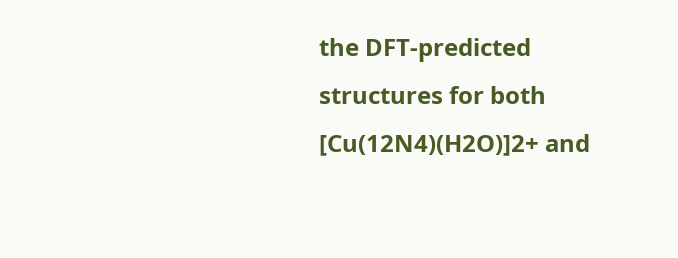the DFT-predicted structures for both [Cu(12N4)(H2O)]2+ and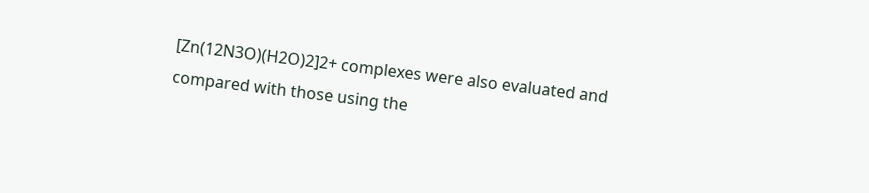[Zn(12N3O)(H2O)2]2+ complexes were also evaluated and compared with those using the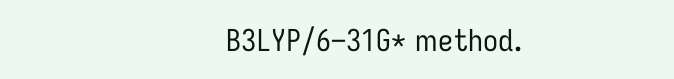B3LYP/6–31G* method.